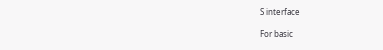S interface

For basic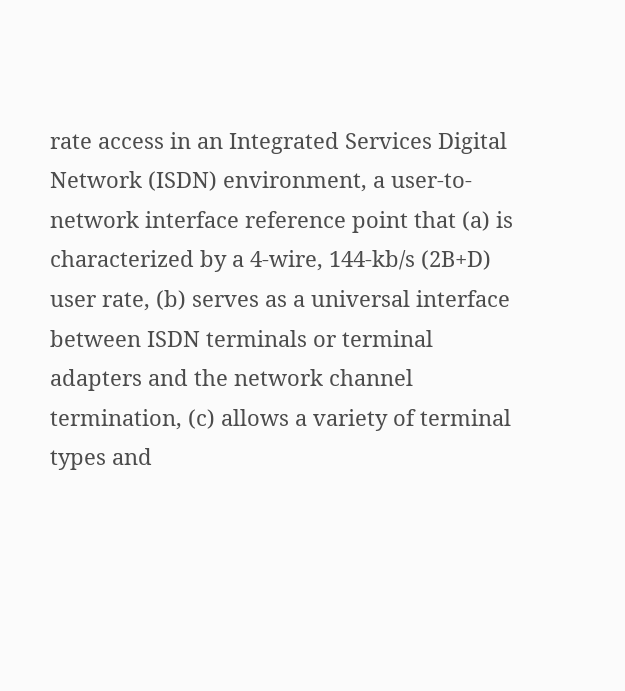rate access in an Integrated Services Digital Network (ISDN) environment, a user-to-network interface reference point that (a) is characterized by a 4-wire, 144-kb/s (2B+D) user rate, (b) serves as a universal interface between ISDN terminals or terminal adapters and the network channel termination, (c) allows a variety of terminal types and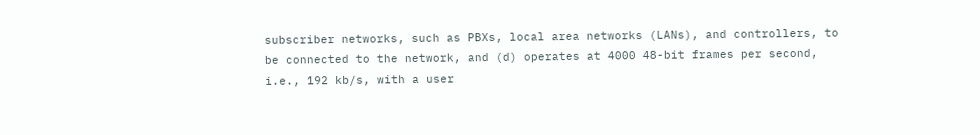subscriber networks, such as PBXs, local area networks (LANs), and controllers, to be connected to the network, and (d) operates at 4000 48-bit frames per second, i.e., 192 kb/s, with a user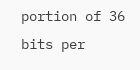portion of 36 bits per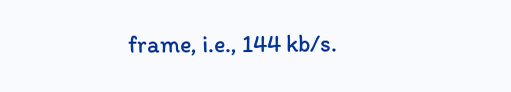frame, i.e., 144 kb/s.